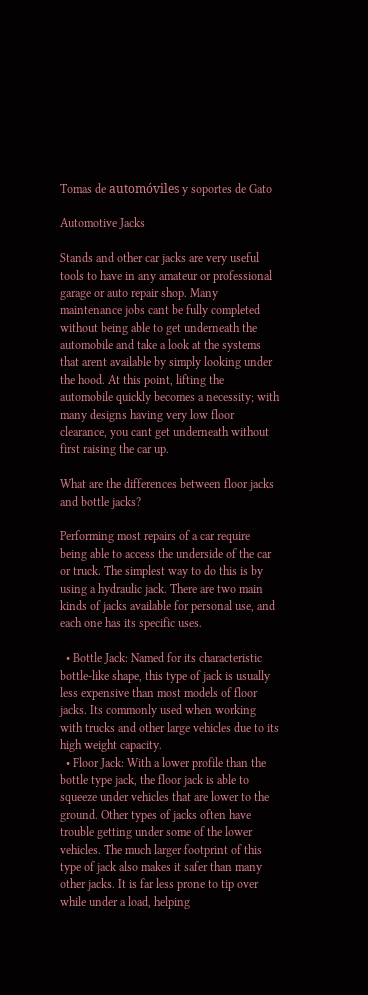Tomas de automóviles y soportes de Gato

Automotive Jacks

Stands and other car jacks are very useful tools to have in any amateur or professional garage or auto repair shop. Many maintenance jobs cant be fully completed without being able to get underneath the automobile and take a look at the systems that arent available by simply looking under the hood. At this point, lifting the automobile quickly becomes a necessity; with many designs having very low floor clearance, you cant get underneath without first raising the car up.

What are the differences between floor jacks and bottle jacks?

Performing most repairs of a car require being able to access the underside of the car or truck. The simplest way to do this is by using a hydraulic jack. There are two main kinds of jacks available for personal use, and each one has its specific uses.

  • Bottle Jack: Named for its characteristic bottle-like shape, this type of jack is usually less expensive than most models of floor jacks. Its commonly used when working with trucks and other large vehicles due to its high weight capacity.
  • Floor Jack: With a lower profile than the bottle type jack, the floor jack is able to squeeze under vehicles that are lower to the ground. Other types of jacks often have trouble getting under some of the lower vehicles. The much larger footprint of this type of jack also makes it safer than many other jacks. It is far less prone to tip over while under a load, helping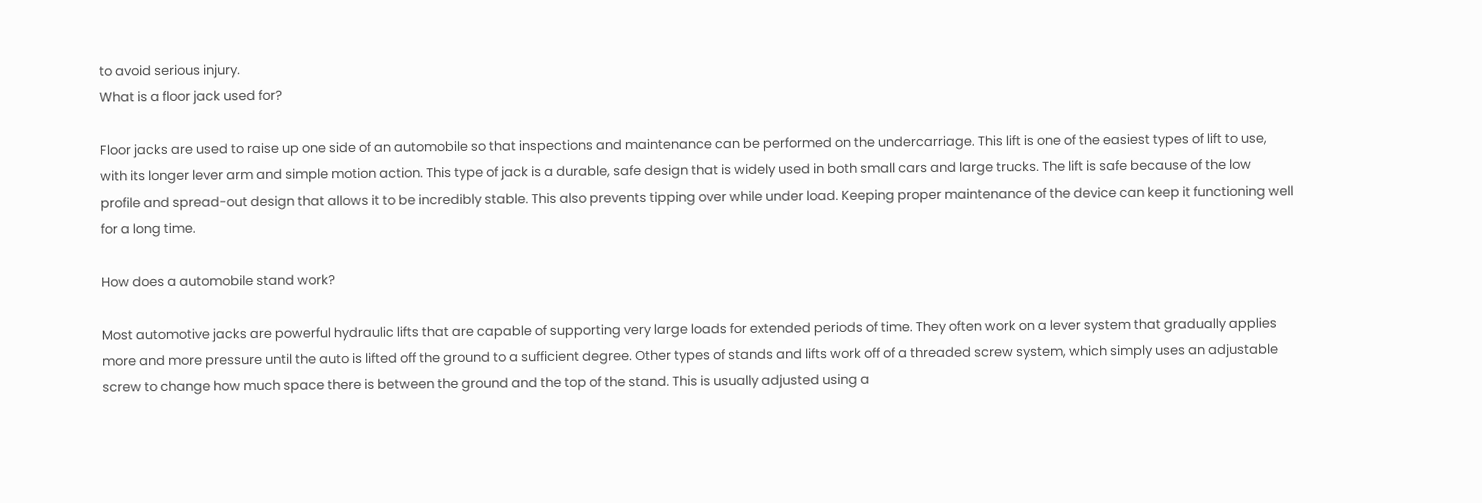to avoid serious injury.
What is a floor jack used for?

Floor jacks are used to raise up one side of an automobile so that inspections and maintenance can be performed on the undercarriage. This lift is one of the easiest types of lift to use, with its longer lever arm and simple motion action. This type of jack is a durable, safe design that is widely used in both small cars and large trucks. The lift is safe because of the low profile and spread-out design that allows it to be incredibly stable. This also prevents tipping over while under load. Keeping proper maintenance of the device can keep it functioning well for a long time.

How does a automobile stand work?

Most automotive jacks are powerful hydraulic lifts that are capable of supporting very large loads for extended periods of time. They often work on a lever system that gradually applies more and more pressure until the auto is lifted off the ground to a sufficient degree. Other types of stands and lifts work off of a threaded screw system, which simply uses an adjustable screw to change how much space there is between the ground and the top of the stand. This is usually adjusted using a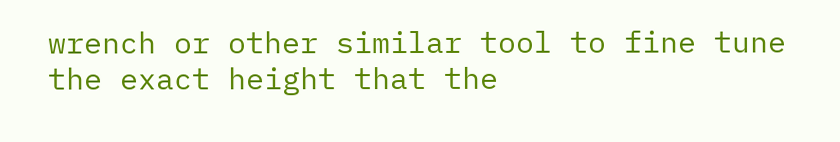wrench or other similar tool to fine tune the exact height that the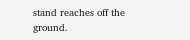stand reaches off the ground.